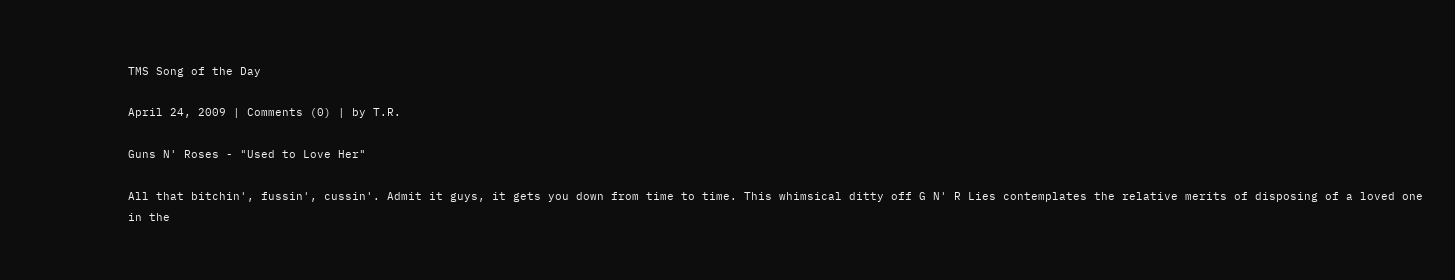TMS Song of the Day

April 24, 2009 | Comments (0) | by T.R.

Guns N' Roses - "Used to Love Her"

All that bitchin', fussin', cussin'. Admit it guys, it gets you down from time to time. This whimsical ditty off G N' R Lies contemplates the relative merits of disposing of a loved one in the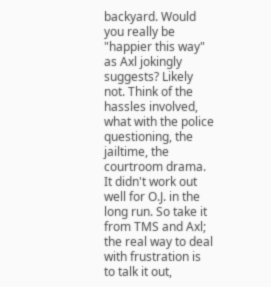backyard. Would you really be "happier this way" as Axl jokingly suggests? Likely not. Think of the hassles involved, what with the police questioning, the jailtime, the courtroom drama. It didn't work out well for O.J. in the long run. So take it from TMS and Axl; the real way to deal with frustration is to talk it out,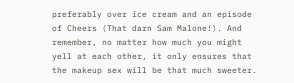preferably over ice cream and an episode of Cheers (That darn Sam Malone!). And remember, no matter how much you might yell at each other, it only ensures that the makeup sex will be that much sweeter.